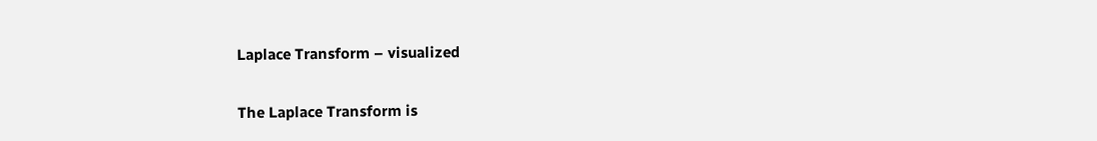Laplace Transform – visualized

The Laplace Transform is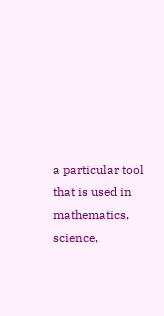a particular tool that is used in mathematics, science,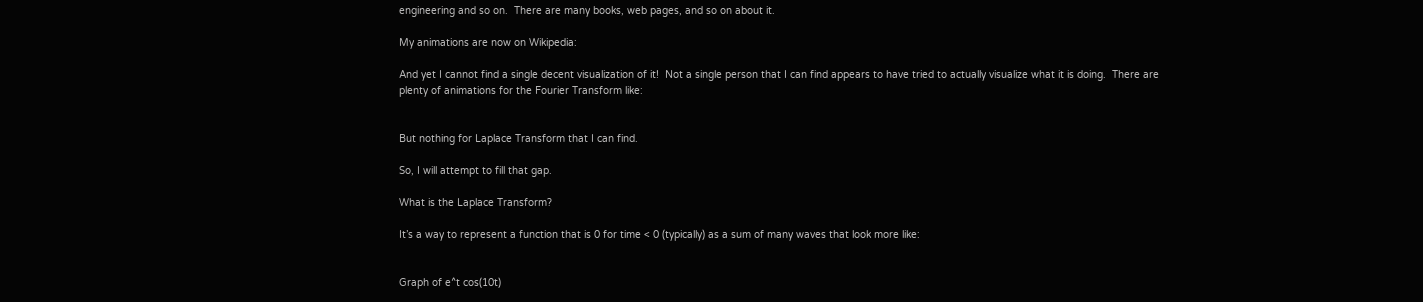engineering and so on.  There are many books, web pages, and so on about it.

My animations are now on Wikipedia:

And yet I cannot find a single decent visualization of it!  Not a single person that I can find appears to have tried to actually visualize what it is doing.  There are plenty of animations for the Fourier Transform like:


But nothing for Laplace Transform that I can find.

So, I will attempt to fill that gap.

What is the Laplace Transform?

It’s a way to represent a function that is 0 for time < 0 (typically) as a sum of many waves that look more like:


Graph of e^t cos(10t)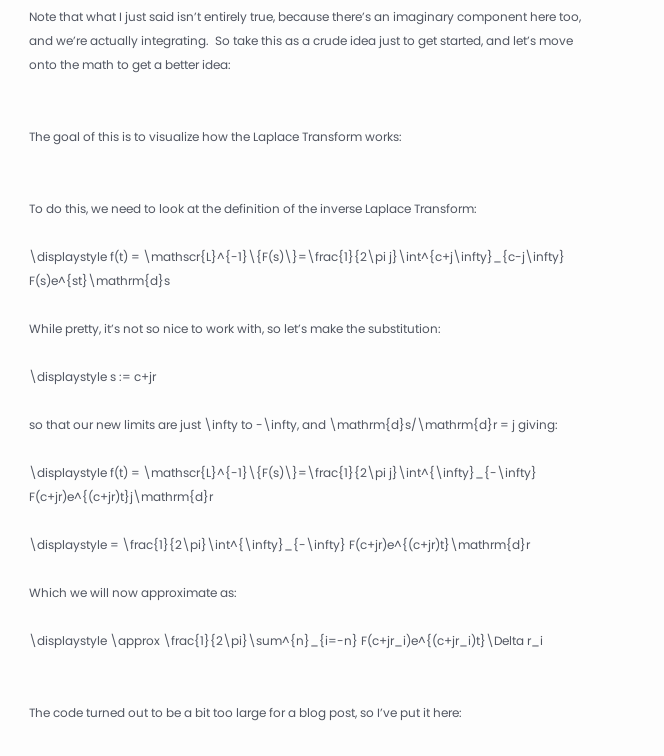Note that what I just said isn’t entirely true, because there’s an imaginary component here too, and we’re actually integrating.  So take this as a crude idea just to get started, and let’s move onto the math to get a better idea:


The goal of this is to visualize how the Laplace Transform works:


To do this, we need to look at the definition of the inverse Laplace Transform:

\displaystyle f(t) = \mathscr{L}^{-1}\{F(s)\}=\frac{1}{2\pi j}\int^{c+j\infty}_{c-j\infty} F(s)e^{st}\mathrm{d}s

While pretty, it’s not so nice to work with, so let’s make the substitution:

\displaystyle s := c+jr

so that our new limits are just \infty to -\infty, and \mathrm{d}s/\mathrm{d}r = j giving:

\displaystyle f(t) = \mathscr{L}^{-1}\{F(s)\}=\frac{1}{2\pi j}\int^{\infty}_{-\infty} F(c+jr)e^{(c+jr)t}j\mathrm{d}r

\displaystyle = \frac{1}{2\pi}\int^{\infty}_{-\infty} F(c+jr)e^{(c+jr)t}\mathrm{d}r

Which we will now approximate as:

\displaystyle \approx \frac{1}{2\pi}\sum^{n}_{i=-n} F(c+jr_i)e^{(c+jr_i)t}\Delta r_i


The code turned out to be a bit too large for a blog post, so I’ve put it here: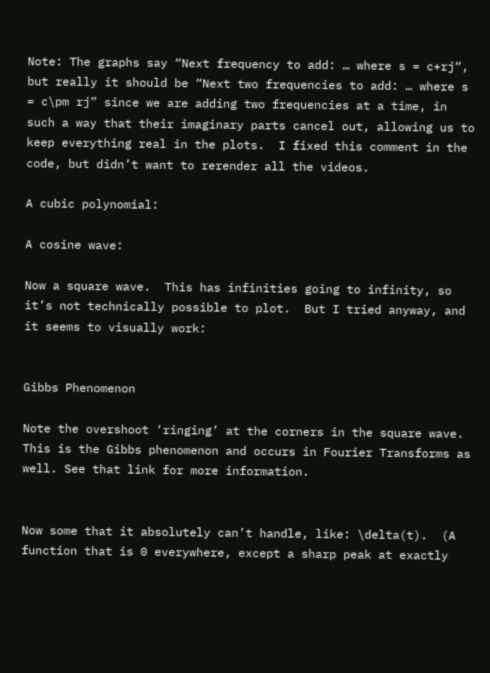Note: The graphs say “Next frequency to add: … where s = c+rj“, but really it should be “Next two frequencies to add: … where s = c\pm rj” since we are adding two frequencies at a time, in such a way that their imaginary parts cancel out, allowing us to keep everything real in the plots.  I fixed this comment in the code, but didn’t want to rerender all the videos.

A cubic polynomial:

A cosine wave:

Now a square wave.  This has infinities going to infinity, so it’s not technically possible to plot.  But I tried anyway, and it seems to visually work:


Gibbs Phenomenon

Note the overshoot ‘ringing’ at the corners in the square wave. This is the Gibbs phenomenon and occurs in Fourier Transforms as well. See that link for more information.


Now some that it absolutely can’t handle, like: \delta(t).  (A function that is 0 everywhere, except a sharp peak at exactly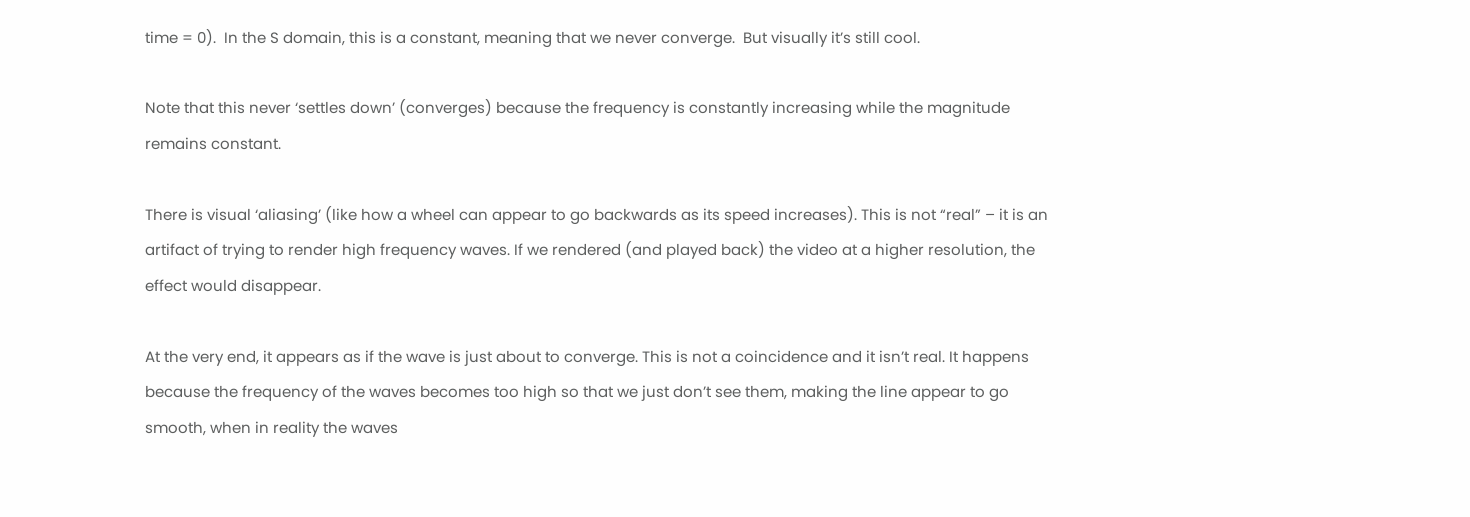time = 0).  In the S domain, this is a constant, meaning that we never converge.  But visually it’s still cool.

Note that this never ‘settles down’ (converges) because the frequency is constantly increasing while the magnitude remains constant.

There is visual ‘aliasing’ (like how a wheel can appear to go backwards as its speed increases). This is not “real” – it is an artifact of trying to render high frequency waves. If we rendered (and played back) the video at a higher resolution, the effect would disappear.

At the very end, it appears as if the wave is just about to converge. This is not a coincidence and it isn’t real. It happens because the frequency of the waves becomes too high so that we just don’t see them, making the line appear to go smooth, when in reality the waves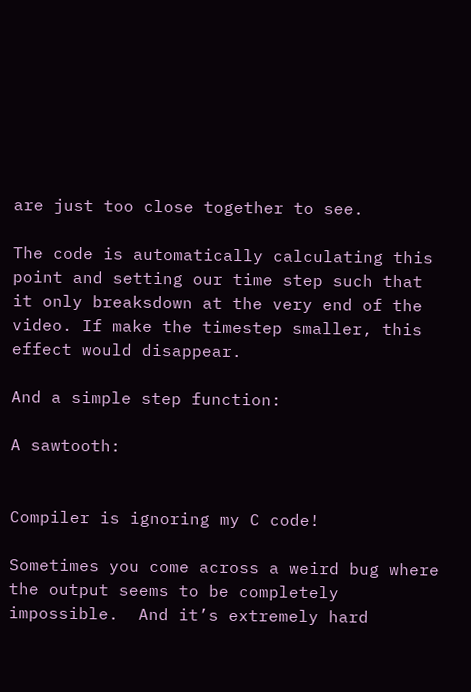are just too close together to see.

The code is automatically calculating this point and setting our time step such that it only breaksdown at the very end of the video. If make the timestep smaller, this effect would disappear.

And a simple step function:

A sawtooth:


Compiler is ignoring my C code!

Sometimes you come across a weird bug where the output seems to be completely impossible.  And it’s extremely hard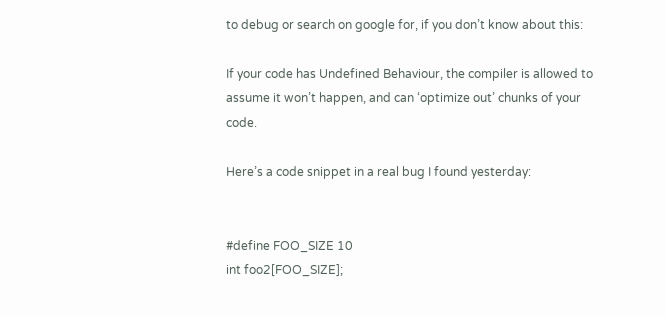to debug or search on google for, if you don’t know about this:

If your code has Undefined Behaviour, the compiler is allowed to assume it won’t happen, and can ‘optimize out’ chunks of your code.

Here’s a code snippet in a real bug I found yesterday:


#define FOO_SIZE 10
int foo2[FOO_SIZE];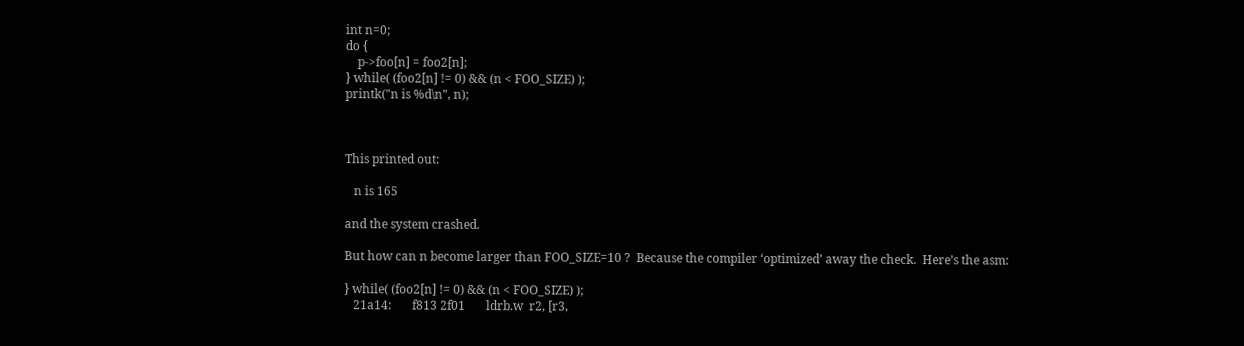int n=0;
do {
    p->foo[n] = foo2[n];
} while( (foo2[n] != 0) && (n < FOO_SIZE) );
printk("n is %d\n", n);



This printed out:

   n is 165

and the system crashed.

But how can n become larger than FOO_SIZE=10 ?  Because the compiler ‘optimized’ away the check.  Here’s the asm:

} while( (foo2[n] != 0) && (n < FOO_SIZE) );
   21a14:       f813 2f01       ldrb.w  r2, [r3,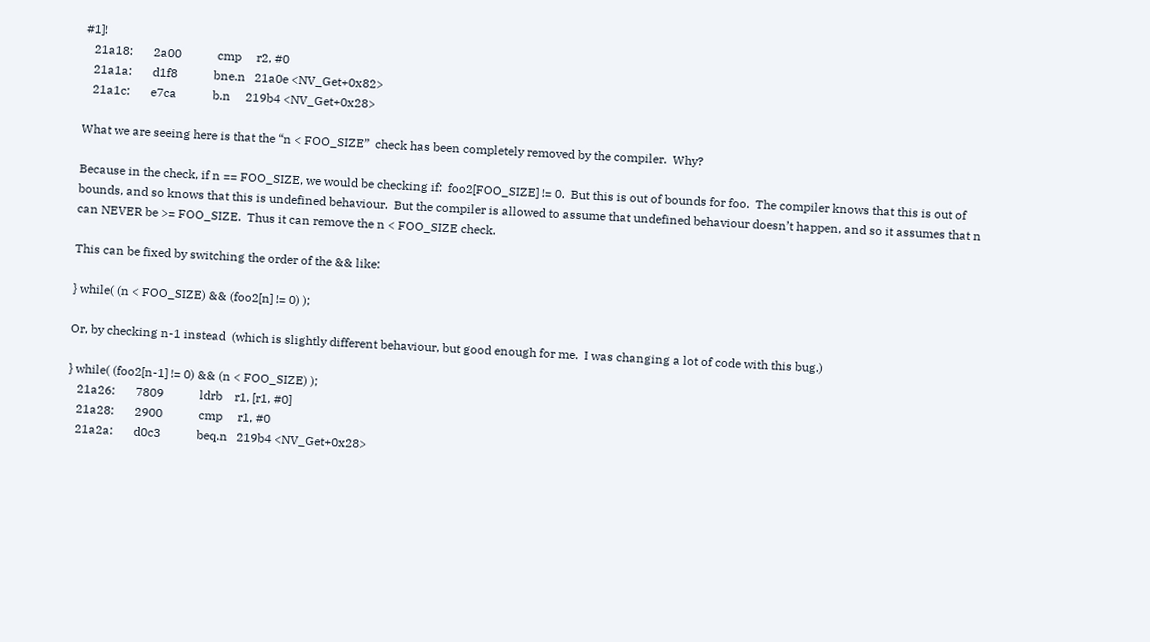#1]!
   21a18:       2a00            cmp     r2, #0
   21a1a:       d1f8            bne.n   21a0e <NV_Get+0x82>
   21a1c:       e7ca            b.n     219b4 <NV_Get+0x28>

What we are seeing here is that the “n < FOO_SIZE”  check has been completely removed by the compiler.  Why?

Because in the check, if n == FOO_SIZE, we would be checking if:  foo2[FOO_SIZE] != 0.  But this is out of bounds for foo.  The compiler knows that this is out of bounds, and so knows that this is undefined behaviour.  But the compiler is allowed to assume that undefined behaviour doesn’t happen, and so it assumes that n can NEVER be >= FOO_SIZE.  Thus it can remove the n < FOO_SIZE check.

This can be fixed by switching the order of the && like:

} while( (n < FOO_SIZE) && (foo2[n] != 0) );

Or, by checking n-1 instead  (which is slightly different behaviour, but good enough for me.  I was changing a lot of code with this bug.)

} while( (foo2[n-1] != 0) && (n < FOO_SIZE) );
   21a26:       7809            ldrb    r1, [r1, #0]
   21a28:       2900            cmp     r1, #0
   21a2a:       d0c3            beq.n   219b4 <NV_Get+0x28>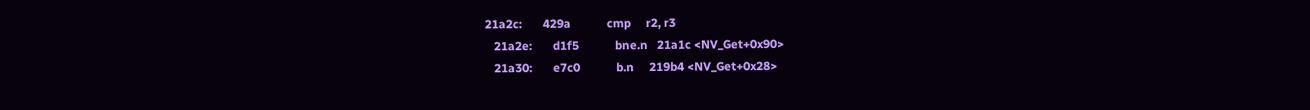21a2c:       429a            cmp     r2, r3
   21a2e:       d1f5            bne.n   21a1c <NV_Get+0x90>
   21a30:       e7c0            b.n     219b4 <NV_Get+0x28>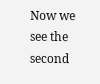Now we see the second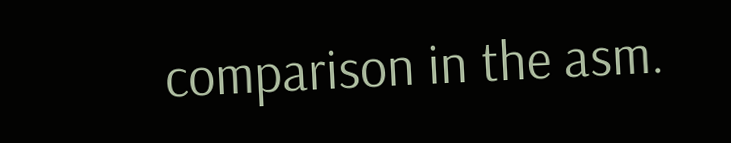comparison in the asm.